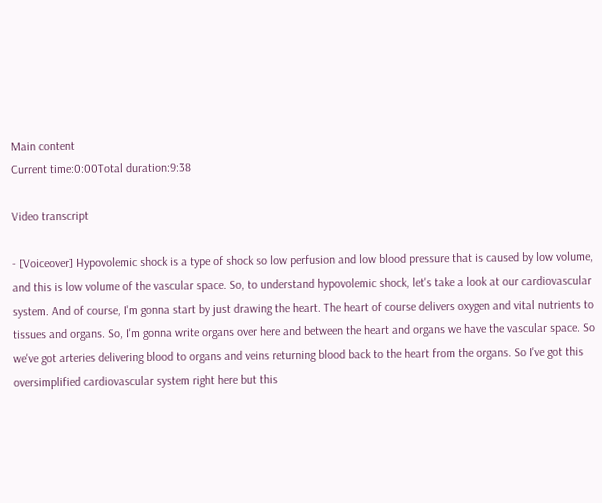Main content
Current time:0:00Total duration:9:38

Video transcript

- [Voiceover] Hypovolemic shock is a type of shock so low perfusion and low blood pressure that is caused by low volume, and this is low volume of the vascular space. So, to understand hypovolemic shock, let's take a look at our cardiovascular system. And of course, I'm gonna start by just drawing the heart. The heart of course delivers oxygen and vital nutrients to tissues and organs. So, I'm gonna write organs over here and between the heart and organs we have the vascular space. So we've got arteries delivering blood to organs and veins returning blood back to the heart from the organs. So I've got this oversimplified cardiovascular system right here but this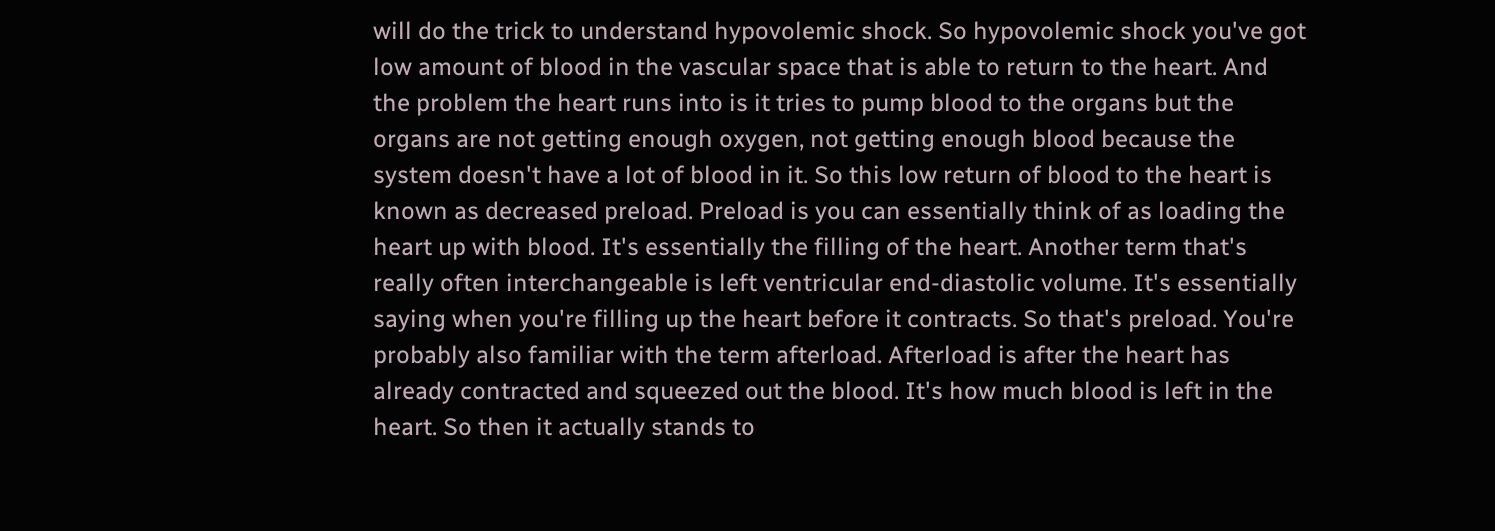will do the trick to understand hypovolemic shock. So hypovolemic shock you've got low amount of blood in the vascular space that is able to return to the heart. And the problem the heart runs into is it tries to pump blood to the organs but the organs are not getting enough oxygen, not getting enough blood because the system doesn't have a lot of blood in it. So this low return of blood to the heart is known as decreased preload. Preload is you can essentially think of as loading the heart up with blood. It's essentially the filling of the heart. Another term that's really often interchangeable is left ventricular end-diastolic volume. It's essentially saying when you're filling up the heart before it contracts. So that's preload. You're probably also familiar with the term afterload. Afterload is after the heart has already contracted and squeezed out the blood. It's how much blood is left in the heart. So then it actually stands to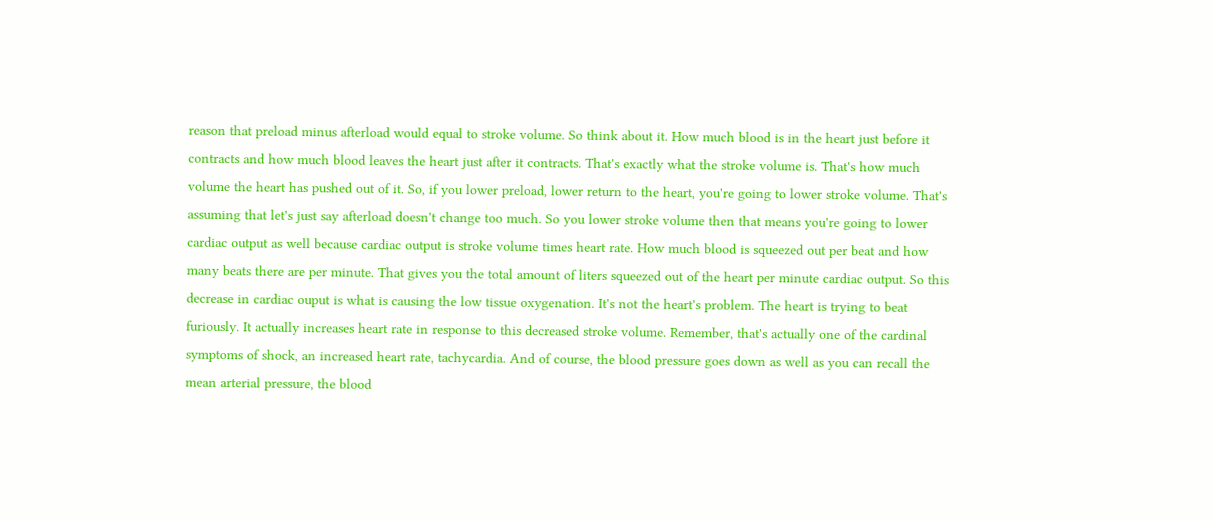reason that preload minus afterload would equal to stroke volume. So think about it. How much blood is in the heart just before it contracts and how much blood leaves the heart just after it contracts. That's exactly what the stroke volume is. That's how much volume the heart has pushed out of it. So, if you lower preload, lower return to the heart, you're going to lower stroke volume. That's assuming that let's just say afterload doesn't change too much. So you lower stroke volume then that means you're going to lower cardiac output as well because cardiac output is stroke volume times heart rate. How much blood is squeezed out per beat and how many beats there are per minute. That gives you the total amount of liters squeezed out of the heart per minute cardiac output. So this decrease in cardiac ouput is what is causing the low tissue oxygenation. It's not the heart's problem. The heart is trying to beat furiously. It actually increases heart rate in response to this decreased stroke volume. Remember, that's actually one of the cardinal symptoms of shock, an increased heart rate, tachycardia. And of course, the blood pressure goes down as well as you can recall the mean arterial pressure, the blood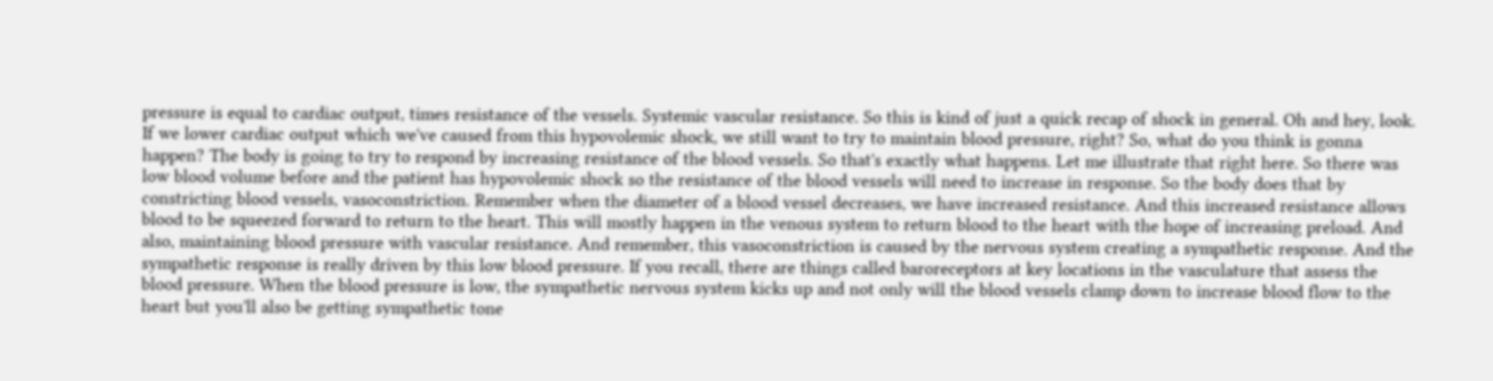pressure is equal to cardiac output, times resistance of the vessels. Systemic vascular resistance. So this is kind of just a quick recap of shock in general. Oh and hey, look. If we lower cardiac output which we've caused from this hypovolemic shock, we still want to try to maintain blood pressure, right? So, what do you think is gonna happen? The body is going to try to respond by increasing resistance of the blood vessels. So that's exactly what happens. Let me illustrate that right here. So there was low blood volume before and the patient has hypovolemic shock so the resistance of the blood vessels will need to increase in response. So the body does that by constricting blood vessels, vasoconstriction. Remember when the diameter of a blood vessel decreases, we have increased resistance. And this increased resistance allows blood to be squeezed forward to return to the heart. This will mostly happen in the venous system to return blood to the heart with the hope of increasing preload. And also, maintaining blood pressure with vascular resistance. And remember, this vasoconstriction is caused by the nervous system creating a sympathetic response. And the sympathetic response is really driven by this low blood pressure. If you recall, there are things called baroreceptors at key locations in the vasculature that assess the blood pressure. When the blood pressure is low, the sympathetic nervous system kicks up and not only will the blood vessels clamp down to increase blood flow to the heart but you'll also be getting sympathetic tone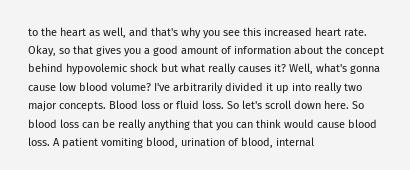to the heart as well, and that's why you see this increased heart rate. Okay, so that gives you a good amount of information about the concept behind hypovolemic shock but what really causes it? Well, what's gonna cause low blood volume? I've arbitrarily divided it up into really two major concepts. Blood loss or fluid loss. So let's scroll down here. So blood loss can be really anything that you can think would cause blood loss. A patient vomiting blood, urination of blood, internal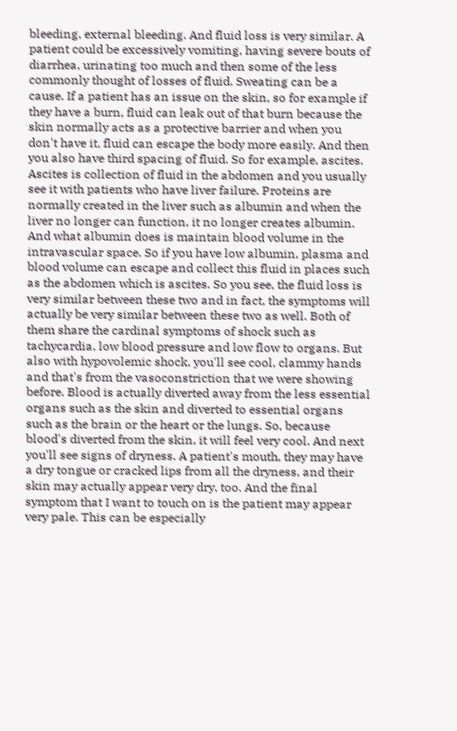bleeding, external bleeding. And fluid loss is very similar. A patient could be excessively vomiting, having severe bouts of diarrhea, urinating too much and then some of the less commonly thought of losses of fluid. Sweating can be a cause. If a patient has an issue on the skin, so for example if they have a burn, fluid can leak out of that burn because the skin normally acts as a protective barrier and when you don't have it, fluid can escape the body more easily. And then you also have third spacing of fluid. So for example, ascites. Ascites is collection of fluid in the abdomen and you usually see it with patients who have liver failure. Proteins are normally created in the liver such as albumin and when the liver no longer can function, it no longer creates albumin. And what albumin does is maintain blood volume in the intravascular space. So if you have low albumin, plasma and blood volume can escape and collect this fluid in places such as the abdomen which is ascites. So you see, the fluid loss is very similar between these two and in fact, the symptoms will actually be very similar between these two as well. Both of them share the cardinal symptoms of shock such as tachycardia, low blood pressure and low flow to organs. But also with hypovolemic shock, you'll see cool, clammy hands and that's from the vasoconstriction that we were showing before. Blood is actually diverted away from the less essential organs such as the skin and diverted to essential organs such as the brain or the heart or the lungs. So, because blood's diverted from the skin, it will feel very cool. And next you'll see signs of dryness. A patient's mouth, they may have a dry tongue or cracked lips from all the dryness, and their skin may actually appear very dry, too. And the final symptom that I want to touch on is the patient may appear very pale. This can be especially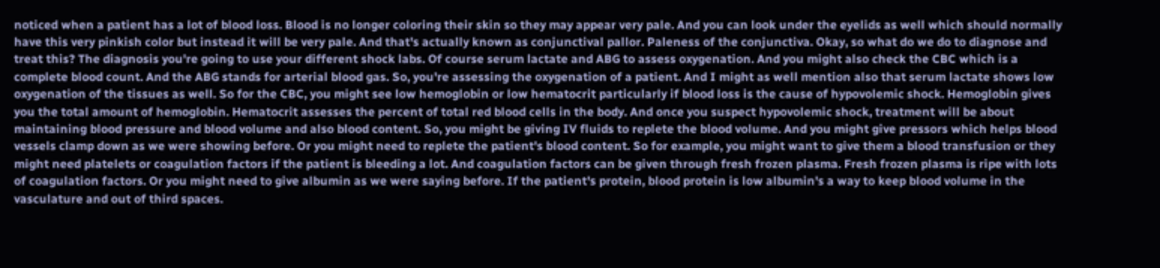noticed when a patient has a lot of blood loss. Blood is no longer coloring their skin so they may appear very pale. And you can look under the eyelids as well which should normally have this very pinkish color but instead it will be very pale. And that's actually known as conjunctival pallor. Paleness of the conjunctiva. Okay, so what do we do to diagnose and treat this? The diagnosis you're going to use your different shock labs. Of course serum lactate and ABG to assess oxygenation. And you might also check the CBC which is a complete blood count. And the ABG stands for arterial blood gas. So, you're assessing the oxygenation of a patient. And I might as well mention also that serum lactate shows low oxygenation of the tissues as well. So for the CBC, you might see low hemoglobin or low hematocrit particularly if blood loss is the cause of hypovolemic shock. Hemoglobin gives you the total amount of hemoglobin. Hematocrit assesses the percent of total red blood cells in the body. And once you suspect hypovolemic shock, treatment will be about maintaining blood pressure and blood volume and also blood content. So, you might be giving IV fluids to replete the blood volume. And you might give pressors which helps blood vessels clamp down as we were showing before. Or you might need to replete the patient's blood content. So for example, you might want to give them a blood transfusion or they might need platelets or coagulation factors if the patient is bleeding a lot. And coagulation factors can be given through fresh frozen plasma. Fresh frozen plasma is ripe with lots of coagulation factors. Or you might need to give albumin as we were saying before. If the patient's protein, blood protein is low albumin's a way to keep blood volume in the vasculature and out of third spaces.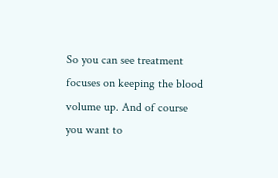So you can see treatment focuses on keeping the blood volume up. And of course you want to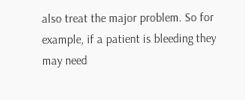also treat the major problem. So for example, if a patient is bleeding they may need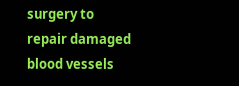surgery to repair damaged blood vessels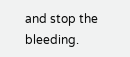and stop the bleeding.